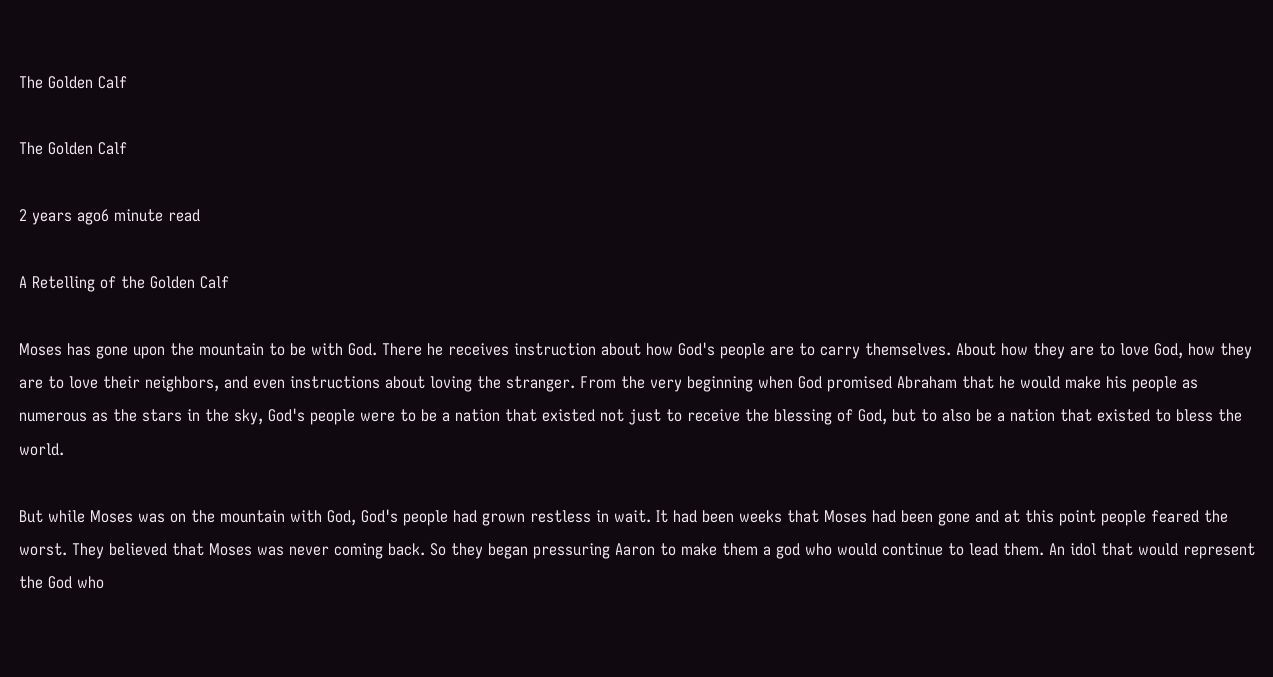The Golden Calf

The Golden Calf

2 years ago6 minute read

A Retelling of the Golden Calf

Moses has gone upon the mountain to be with God. There he receives instruction about how God's people are to carry themselves. About how they are to love God, how they are to love their neighbors, and even instructions about loving the stranger. From the very beginning when God promised Abraham that he would make his people as numerous as the stars in the sky, God's people were to be a nation that existed not just to receive the blessing of God, but to also be a nation that existed to bless the world.

But while Moses was on the mountain with God, God's people had grown restless in wait. It had been weeks that Moses had been gone and at this point people feared the worst. They believed that Moses was never coming back. So they began pressuring Aaron to make them a god who would continue to lead them. An idol that would represent the God who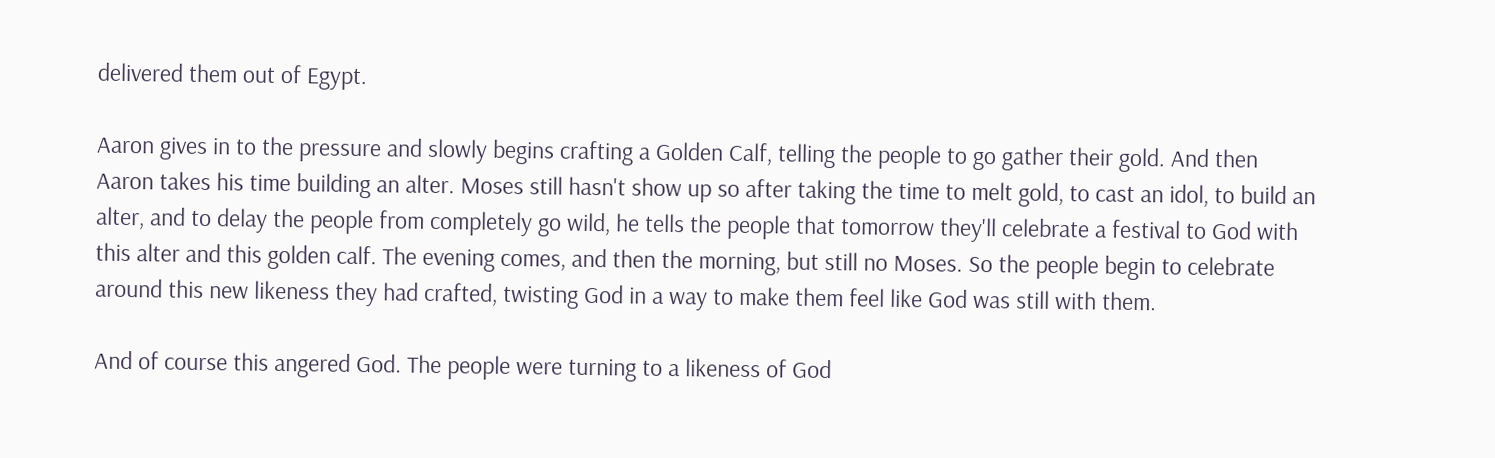delivered them out of Egypt.

Aaron gives in to the pressure and slowly begins crafting a Golden Calf, telling the people to go gather their gold. And then Aaron takes his time building an alter. Moses still hasn't show up so after taking the time to melt gold, to cast an idol, to build an alter, and to delay the people from completely go wild, he tells the people that tomorrow they'll celebrate a festival to God with this alter and this golden calf. The evening comes, and then the morning, but still no Moses. So the people begin to celebrate around this new likeness they had crafted, twisting God in a way to make them feel like God was still with them.

And of course this angered God. The people were turning to a likeness of God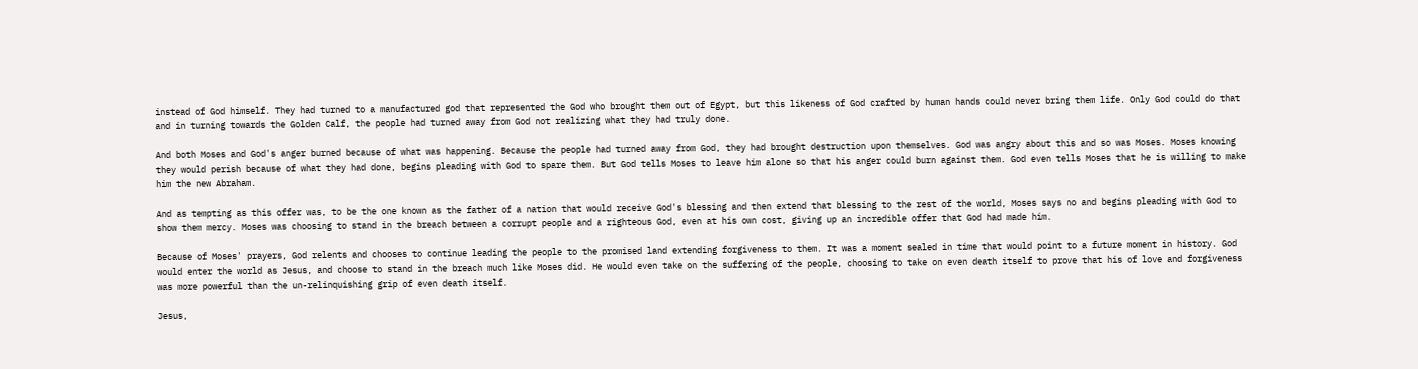instead of God himself. They had turned to a manufactured god that represented the God who brought them out of Egypt, but this likeness of God crafted by human hands could never bring them life. Only God could do that and in turning towards the Golden Calf, the people had turned away from God not realizing what they had truly done.

And both Moses and God's anger burned because of what was happening. Because the people had turned away from God, they had brought destruction upon themselves. God was angry about this and so was Moses. Moses knowing they would perish because of what they had done, begins pleading with God to spare them. But God tells Moses to leave him alone so that his anger could burn against them. God even tells Moses that he is willing to make him the new Abraham.

And as tempting as this offer was, to be the one known as the father of a nation that would receive God's blessing and then extend that blessing to the rest of the world, Moses says no and begins pleading with God to show them mercy. Moses was choosing to stand in the breach between a corrupt people and a righteous God, even at his own cost, giving up an incredible offer that God had made him.

Because of Moses' prayers, God relents and chooses to continue leading the people to the promised land extending forgiveness to them. It was a moment sealed in time that would point to a future moment in history. God would enter the world as Jesus, and choose to stand in the breach much like Moses did. He would even take on the suffering of the people, choosing to take on even death itself to prove that his of love and forgiveness was more powerful than the un-relinquishing grip of even death itself.

Jesus,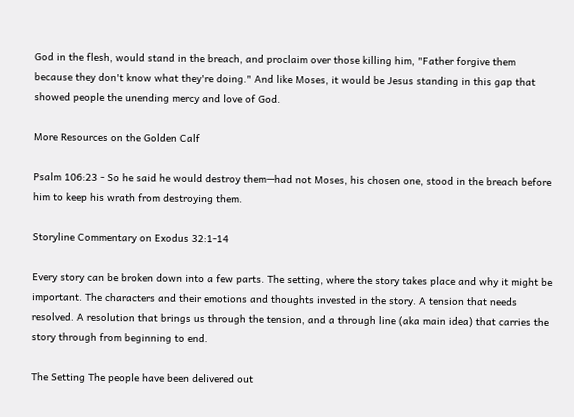God in the flesh, would stand in the breach, and proclaim over those killing him, "Father forgive them because they don't know what they're doing." And like Moses, it would be Jesus standing in this gap that showed people the unending mercy and love of God.

More Resources on the Golden Calf

Psalm 106:23 - So he said he would destroy them—had not Moses, his chosen one, stood in the breach before him to keep his wrath from destroying them.

Storyline Commentary on Exodus 32:1-14

Every story can be broken down into a few parts. The setting, where the story takes place and why it might be important. The characters and their emotions and thoughts invested in the story. A tension that needs resolved. A resolution that brings us through the tension, and a through line (aka main idea) that carries the story through from beginning to end.

The Setting The people have been delivered out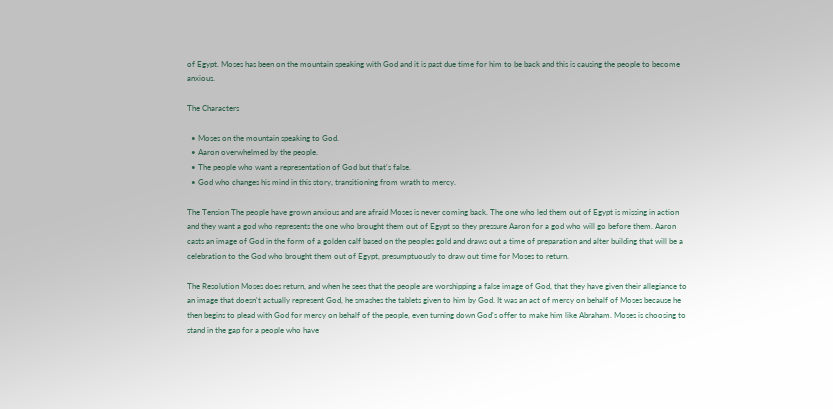of Egypt. Moses has been on the mountain speaking with God and it is past due time for him to be back and this is causing the people to become anxious.

The Characters

  • Moses on the mountain speaking to God.
  • Aaron overwhelmed by the people.
  • The people who want a representation of God but that's false.
  • God who changes his mind in this story, transitioning from wrath to mercy.

The Tension The people have grown anxious and are afraid Moses is never coming back. The one who led them out of Egypt is missing in action and they want a god who represents the one who brought them out of Egypt so they pressure Aaron for a god who will go before them. Aaron casts an image of God in the form of a golden calf based on the peoples gold and draws out a time of preparation and alter building that will be a celebration to the God who brought them out of Egypt, presumptuously to draw out time for Moses to return.

The Resolution Moses does return, and when he sees that the people are worshipping a false image of God, that they have given their allegiance to an image that doesn't actually represent God, he smashes the tablets given to him by God. It was an act of mercy on behalf of Moses because he then begins to plead with God for mercy on behalf of the people, even turning down God's offer to make him like Abraham. Moses is choosing to stand in the gap for a people who have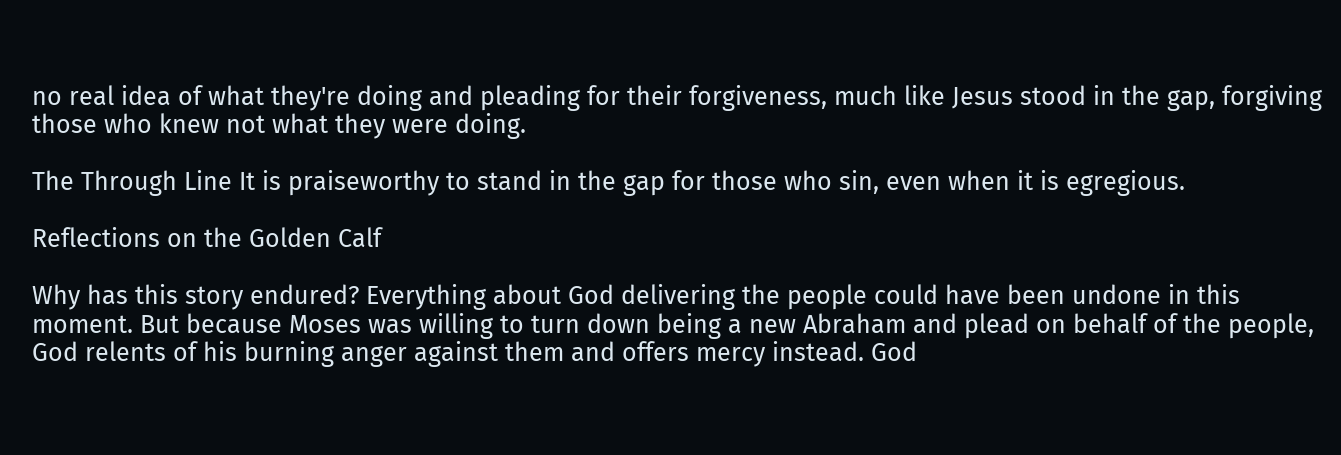no real idea of what they're doing and pleading for their forgiveness, much like Jesus stood in the gap, forgiving those who knew not what they were doing.

The Through Line It is praiseworthy to stand in the gap for those who sin, even when it is egregious.

Reflections on the Golden Calf

Why has this story endured? Everything about God delivering the people could have been undone in this moment. But because Moses was willing to turn down being a new Abraham and plead on behalf of the people, God relents of his burning anger against them and offers mercy instead. God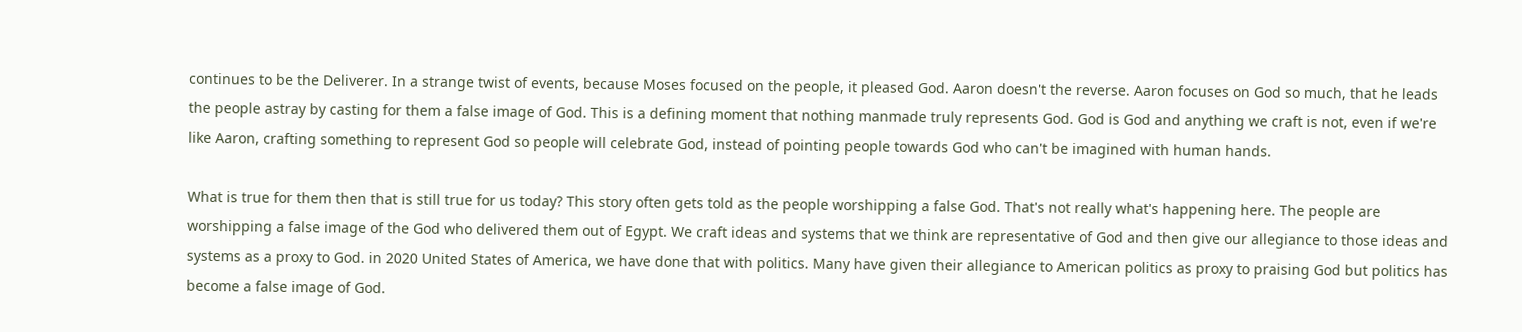continues to be the Deliverer. In a strange twist of events, because Moses focused on the people, it pleased God. Aaron doesn't the reverse. Aaron focuses on God so much, that he leads the people astray by casting for them a false image of God. This is a defining moment that nothing manmade truly represents God. God is God and anything we craft is not, even if we're like Aaron, crafting something to represent God so people will celebrate God, instead of pointing people towards God who can't be imagined with human hands.

What is true for them then that is still true for us today? This story often gets told as the people worshipping a false God. That's not really what's happening here. The people are worshipping a false image of the God who delivered them out of Egypt. We craft ideas and systems that we think are representative of God and then give our allegiance to those ideas and systems as a proxy to God. in 2020 United States of America, we have done that with politics. Many have given their allegiance to American politics as proxy to praising God but politics has become a false image of God.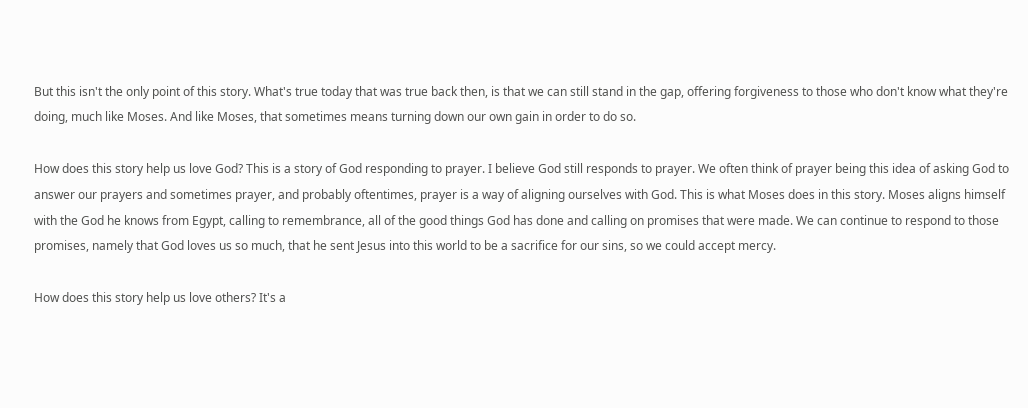But this isn't the only point of this story. What's true today that was true back then, is that we can still stand in the gap, offering forgiveness to those who don't know what they're doing, much like Moses. And like Moses, that sometimes means turning down our own gain in order to do so.

How does this story help us love God? This is a story of God responding to prayer. I believe God still responds to prayer. We often think of prayer being this idea of asking God to answer our prayers and sometimes prayer, and probably oftentimes, prayer is a way of aligning ourselves with God. This is what Moses does in this story. Moses aligns himself with the God he knows from Egypt, calling to remembrance, all of the good things God has done and calling on promises that were made. We can continue to respond to those promises, namely that God loves us so much, that he sent Jesus into this world to be a sacrifice for our sins, so we could accept mercy.

How does this story help us love others? It's a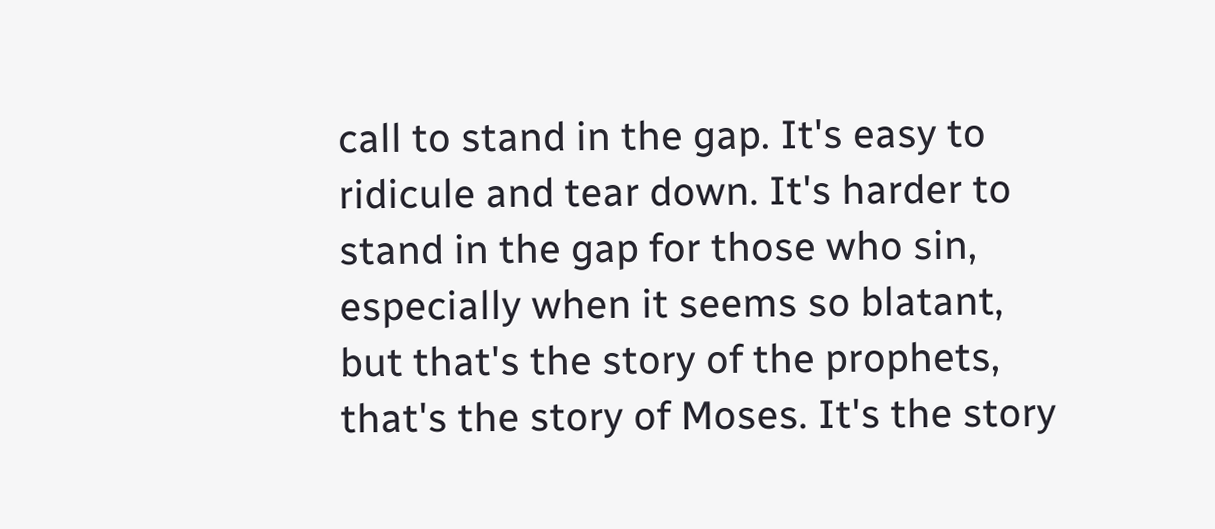call to stand in the gap. It's easy to ridicule and tear down. It's harder to stand in the gap for those who sin, especially when it seems so blatant, but that's the story of the prophets, that's the story of Moses. It's the story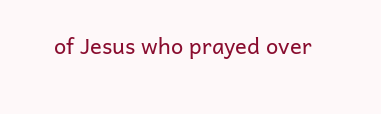of Jesus who prayed over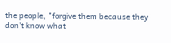the people, "forgive them because they don't know what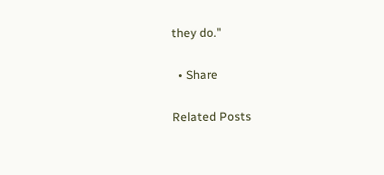they do."

  • Share

Related Posts